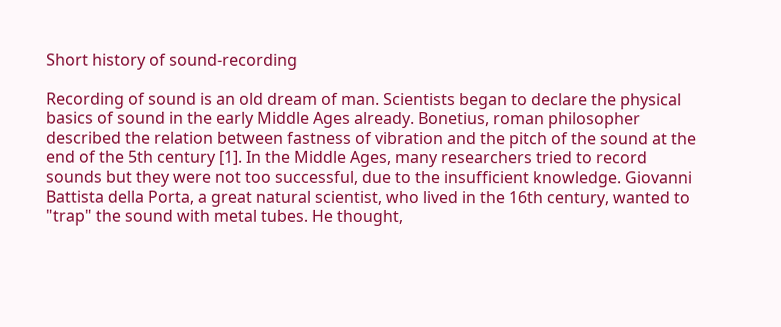Short history of sound-recording

Recording of sound is an old dream of man. Scientists began to declare the physical basics of sound in the early Middle Ages already. Bonetius, roman philosopher described the relation between fastness of vibration and the pitch of the sound at the end of the 5th century [1]. In the Middle Ages, many researchers tried to record sounds but they were not too successful, due to the insufficient knowledge. Giovanni Battista della Porta, a great natural scientist, who lived in the 16th century, wanted to "trap" the sound with metal tubes. He thought,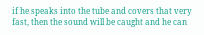if he speaks into the tube and covers that very fast, then the sound will be caught and he can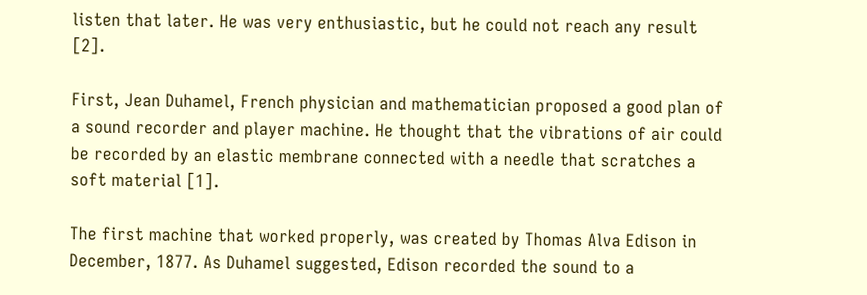listen that later. He was very enthusiastic, but he could not reach any result [2].

First, Jean Duhamel, French physician and mathematician proposed a good plan of a sound recorder and player machine. He thought that the vibrations of air could be recorded by an elastic membrane connected with a needle that scratches a soft material [1].

The first machine that worked properly, was created by Thomas Alva Edison in December, 1877. As Duhamel suggested, Edison recorded the sound to a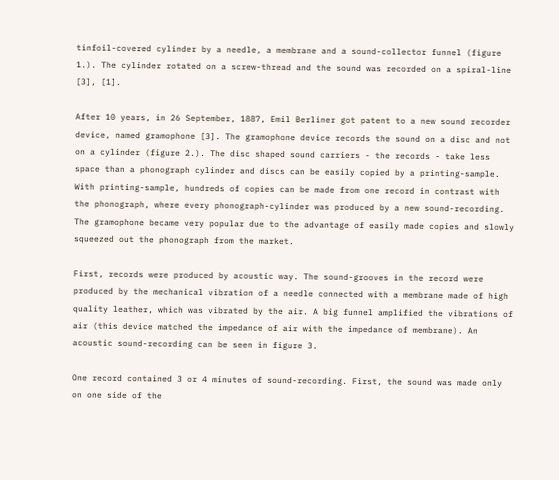tinfoil-covered cylinder by a needle, a membrane and a sound-collector funnel (figure 1.). The cylinder rotated on a screw-thread and the sound was recorded on a spiral-line [3], [1].

After 10 years, in 26 September, 1887, Emil Berliner got patent to a new sound recorder device, named gramophone [3]. The gramophone device records the sound on a disc and not on a cylinder (figure 2.). The disc shaped sound carriers - the records - take less space than a phonograph cylinder and discs can be easily copied by a printing-sample. With printing-sample, hundreds of copies can be made from one record in contrast with the phonograph, where every phonograph-cylinder was produced by a new sound-recording. The gramophone became very popular due to the advantage of easily made copies and slowly squeezed out the phonograph from the market.

First, records were produced by acoustic way. The sound-grooves in the record were produced by the mechanical vibration of a needle connected with a membrane made of high quality leather, which was vibrated by the air. A big funnel amplified the vibrations of air (this device matched the impedance of air with the impedance of membrane). An acoustic sound-recording can be seen in figure 3.

One record contained 3 or 4 minutes of sound-recording. First, the sound was made only on one side of the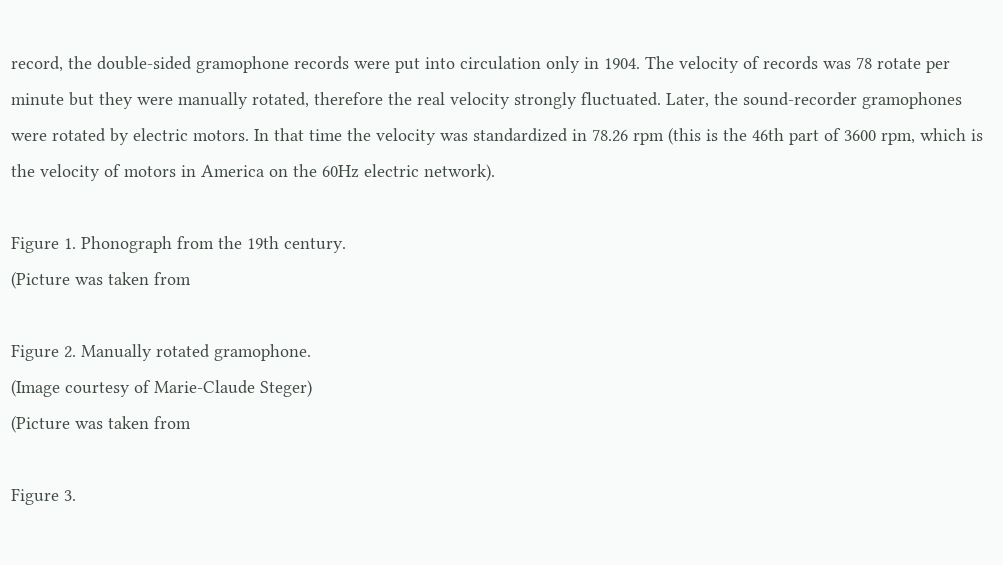record, the double-sided gramophone records were put into circulation only in 1904. The velocity of records was 78 rotate per minute but they were manually rotated, therefore the real velocity strongly fluctuated. Later, the sound-recorder gramophones were rotated by electric motors. In that time the velocity was standardized in 78.26 rpm (this is the 46th part of 3600 rpm, which is the velocity of motors in America on the 60Hz electric network).

Figure 1. Phonograph from the 19th century.
(Picture was taken from

Figure 2. Manually rotated gramophone.
(Image courtesy of Marie-Claude Steger)
(Picture was taken from

Figure 3.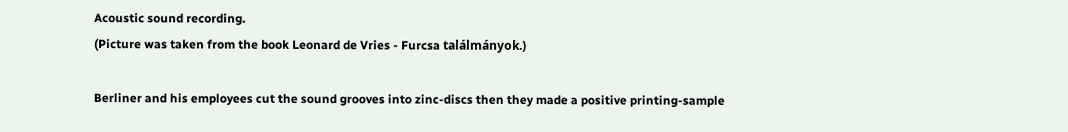Acoustic sound recording.
(Picture was taken from the book Leonard de Vries - Furcsa találmányok.)

Berliner and his employees cut the sound grooves into zinc-discs then they made a positive printing-sample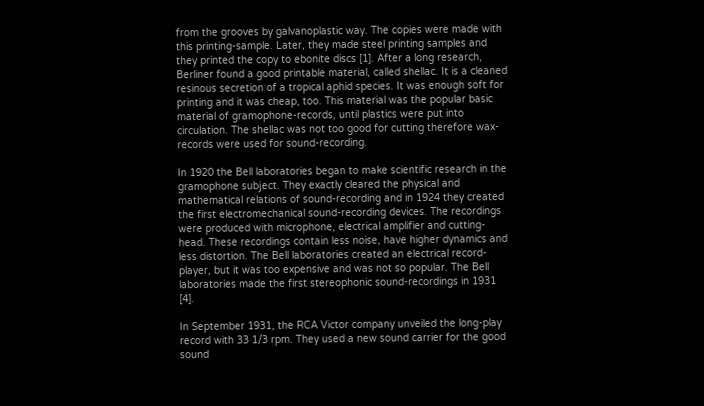from the grooves by galvanoplastic way. The copies were made with this printing-sample. Later, they made steel printing samples and they printed the copy to ebonite discs [1]. After a long research, Berliner found a good printable material, called shellac. It is a cleaned resinous secretion of a tropical aphid species. It was enough soft for printing and it was cheap, too. This material was the popular basic material of gramophone-records, until plastics were put into circulation. The shellac was not too good for cutting therefore wax-records were used for sound-recording.

In 1920 the Bell laboratories began to make scientific research in the gramophone subject. They exactly cleared the physical and mathematical relations of sound-recording and in 1924 they created the first electromechanical sound-recording devices. The recordings were produced with microphone, electrical amplifier and cutting-head. These recordings contain less noise, have higher dynamics and less distortion. The Bell laboratories created an electrical record-player, but it was too expensive and was not so popular. The Bell laboratories made the first stereophonic sound-recordings in 1931 [4].

In September 1931, the RCA Victor company unveiled the long-play record with 33 1/3 rpm. They used a new sound carrier for the good sound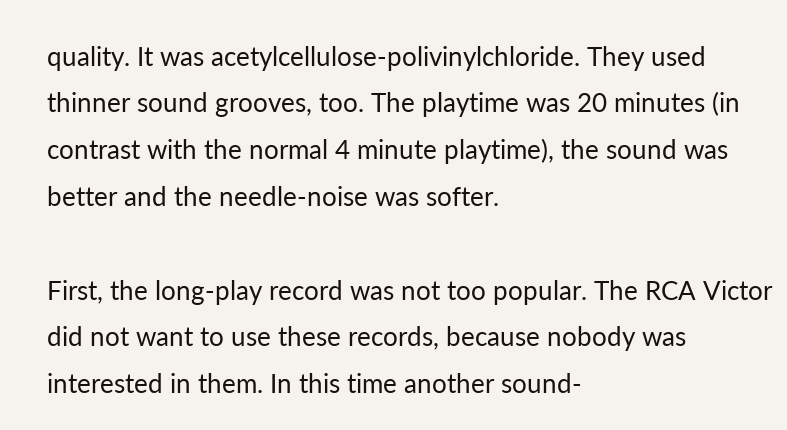quality. It was acetylcellulose-polivinylchloride. They used thinner sound grooves, too. The playtime was 20 minutes (in contrast with the normal 4 minute playtime), the sound was better and the needle-noise was softer.

First, the long-play record was not too popular. The RCA Victor did not want to use these records, because nobody was interested in them. In this time another sound-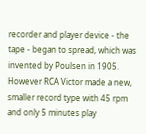recorder and player device - the tape - began to spread, which was invented by Poulsen in 1905. However RCA Victor made a new, smaller record type with 45 rpm and only 5 minutes play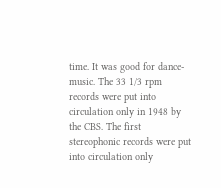time. It was good for dance-music. The 33 1/3 rpm records were put into circulation only in 1948 by the CBS. The first stereophonic records were put into circulation only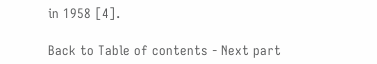in 1958 [4].

Back to Table of contents - Next part